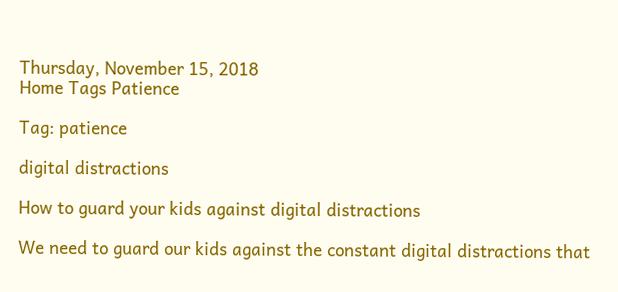Thursday, November 15, 2018
Home Tags Patience

Tag: patience

digital distractions

How to guard your kids against digital distractions

We need to guard our kids against the constant digital distractions that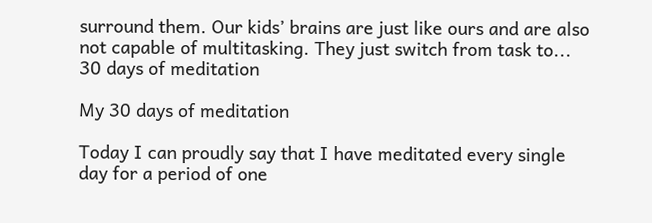surround them. Our kids’ brains are just like ours and are also not capable of multitasking. They just switch from task to...
30 days of meditation

My 30 days of meditation

Today I can proudly say that I have meditated every single day for a period of one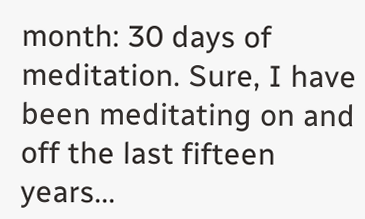month: 30 days of meditation. Sure, I have been meditating on and off the last fifteen years...